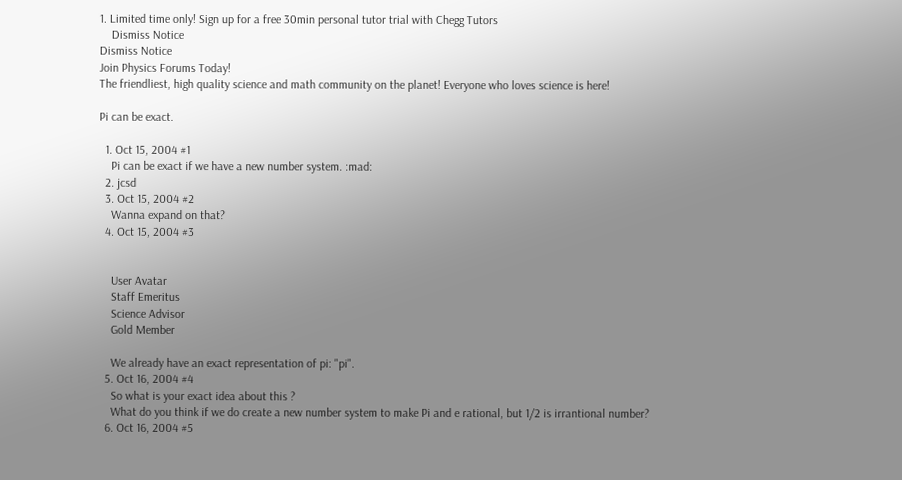1. Limited time only! Sign up for a free 30min personal tutor trial with Chegg Tutors
    Dismiss Notice
Dismiss Notice
Join Physics Forums Today!
The friendliest, high quality science and math community on the planet! Everyone who loves science is here!

Pi can be exact.

  1. Oct 15, 2004 #1
    Pi can be exact if we have a new number system. :mad:
  2. jcsd
  3. Oct 15, 2004 #2
    Wanna expand on that?
  4. Oct 15, 2004 #3


    User Avatar
    Staff Emeritus
    Science Advisor
    Gold Member

    We already have an exact representation of pi: "pi".
  5. Oct 16, 2004 #4
    So what is your exact idea about this ?
    What do you think if we do create a new number system to make Pi and e rational, but 1/2 is irrantional number?
  6. Oct 16, 2004 #5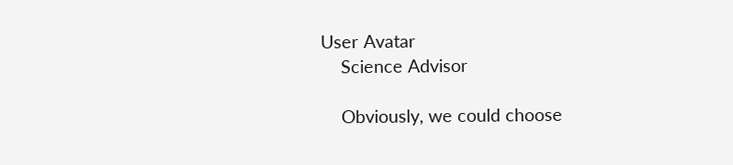User Avatar
    Science Advisor

    Obviously, we could choose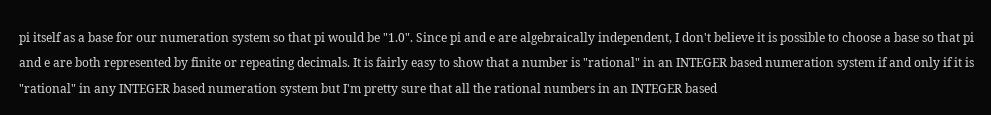pi itself as a base for our numeration system so that pi would be "1.0". Since pi and e are algebraically independent, I don't believe it is possible to choose a base so that pi and e are both represented by finite or repeating decimals. It is fairly easy to show that a number is "rational" in an INTEGER based numeration system if and only if it is "rational" in any INTEGER based numeration system but I'm pretty sure that all the rational numbers in an INTEGER based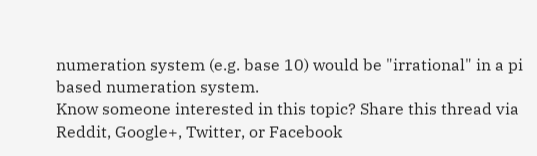numeration system (e.g. base 10) would be "irrational" in a pi based numeration system.
Know someone interested in this topic? Share this thread via Reddit, Google+, Twitter, or Facebook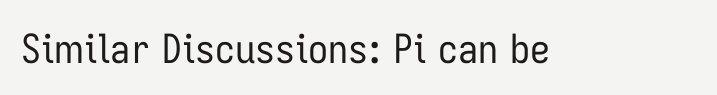Similar Discussions: Pi can be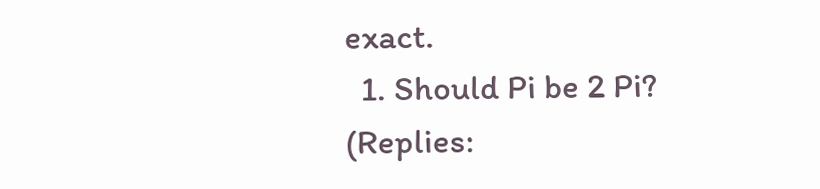exact.
  1. Should Pi be 2 Pi? (Replies: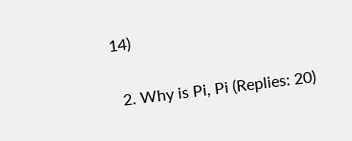14)

  2. Why is Pi, Pi (Replies: 20)